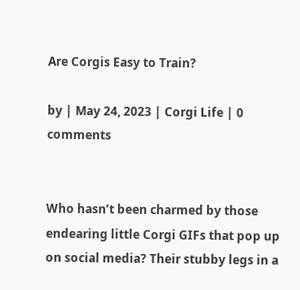Are Corgis Easy to Train?

by | May 24, 2023 | Corgi Life | 0 comments


Who hasn’t been charmed by those endearing little Corgi GIFs that pop up on social media? Their stubby legs in a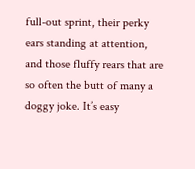full-out sprint, their perky ears standing at attention, and those fluffy rears that are so often the butt of many a doggy joke. It’s easy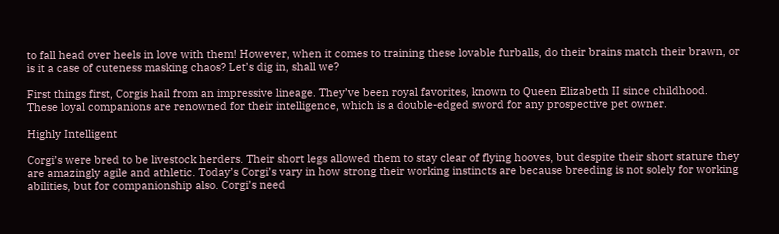to fall head over heels in love with them! However, when it comes to training these lovable furballs, do their brains match their brawn, or is it a case of cuteness masking chaos? Let’s dig in, shall we?

First things first, Corgis hail from an impressive lineage. They’ve been royal favorites, known to Queen Elizabeth II since childhood. These loyal companions are renowned for their intelligence, which is a double-edged sword for any prospective pet owner.

Highly Intelligent

Corgi’s were bred to be livestock herders. Their short legs allowed them to stay clear of flying hooves, but despite their short stature they are amazingly agile and athletic. Today’s Corgi’s vary in how strong their working instincts are because breeding is not solely for working abilities, but for companionship also. Corgi’s need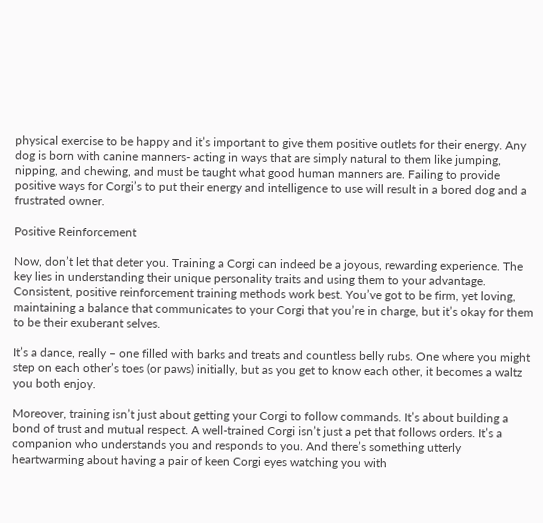physical exercise to be happy and it’s important to give them positive outlets for their energy. Any dog is born with canine manners- acting in ways that are simply natural to them like jumping, nipping, and chewing, and must be taught what good human manners are. Failing to provide positive ways for Corgi’s to put their energy and intelligence to use will result in a bored dog and a frustrated owner.

Positive Reinforcement

Now, don’t let that deter you. Training a Corgi can indeed be a joyous, rewarding experience. The key lies in understanding their unique personality traits and using them to your advantage. Consistent, positive reinforcement training methods work best. You’ve got to be firm, yet loving, maintaining a balance that communicates to your Corgi that you’re in charge, but it’s okay for them to be their exuberant selves.

It’s a dance, really – one filled with barks and treats and countless belly rubs. One where you might step on each other’s toes (or paws) initially, but as you get to know each other, it becomes a waltz you both enjoy.

Moreover, training isn’t just about getting your Corgi to follow commands. It’s about building a bond of trust and mutual respect. A well-trained Corgi isn’t just a pet that follows orders. It’s a companion who understands you and responds to you. And there’s something utterly heartwarming about having a pair of keen Corgi eyes watching you with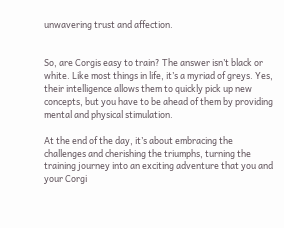unwavering trust and affection.


So, are Corgis easy to train? The answer isn’t black or white. Like most things in life, it’s a myriad of greys. Yes, their intelligence allows them to quickly pick up new concepts, but you have to be ahead of them by providing mental and physical stimulation.

At the end of the day, it’s about embracing the challenges and cherishing the triumphs, turning the training journey into an exciting adventure that you and your Corgi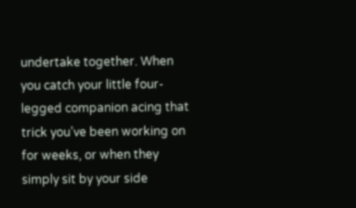undertake together. When you catch your little four-legged companion acing that trick you’ve been working on for weeks, or when they simply sit by your side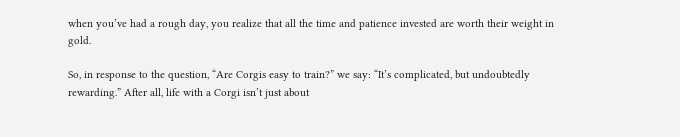when you’ve had a rough day, you realize that all the time and patience invested are worth their weight in gold.

So, in response to the question, “Are Corgis easy to train?” we say: “It’s complicated, but undoubtedly rewarding.” After all, life with a Corgi isn’t just about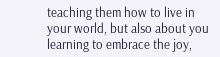teaching them how to live in your world, but also about you learning to embrace the joy,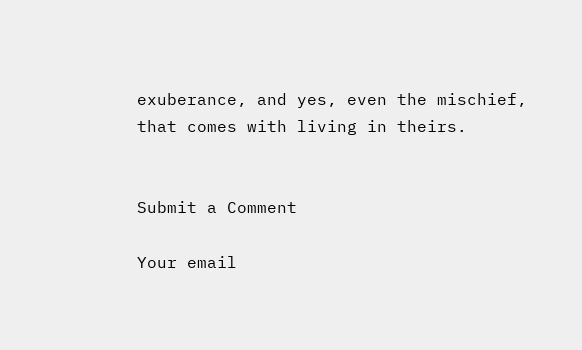exuberance, and yes, even the mischief, that comes with living in theirs.


Submit a Comment

Your email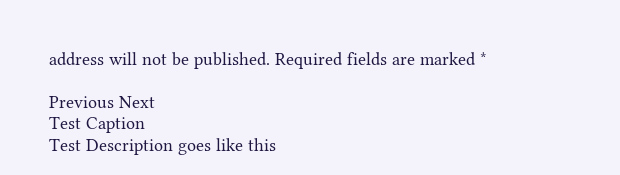address will not be published. Required fields are marked *

Previous Next
Test Caption
Test Description goes like this